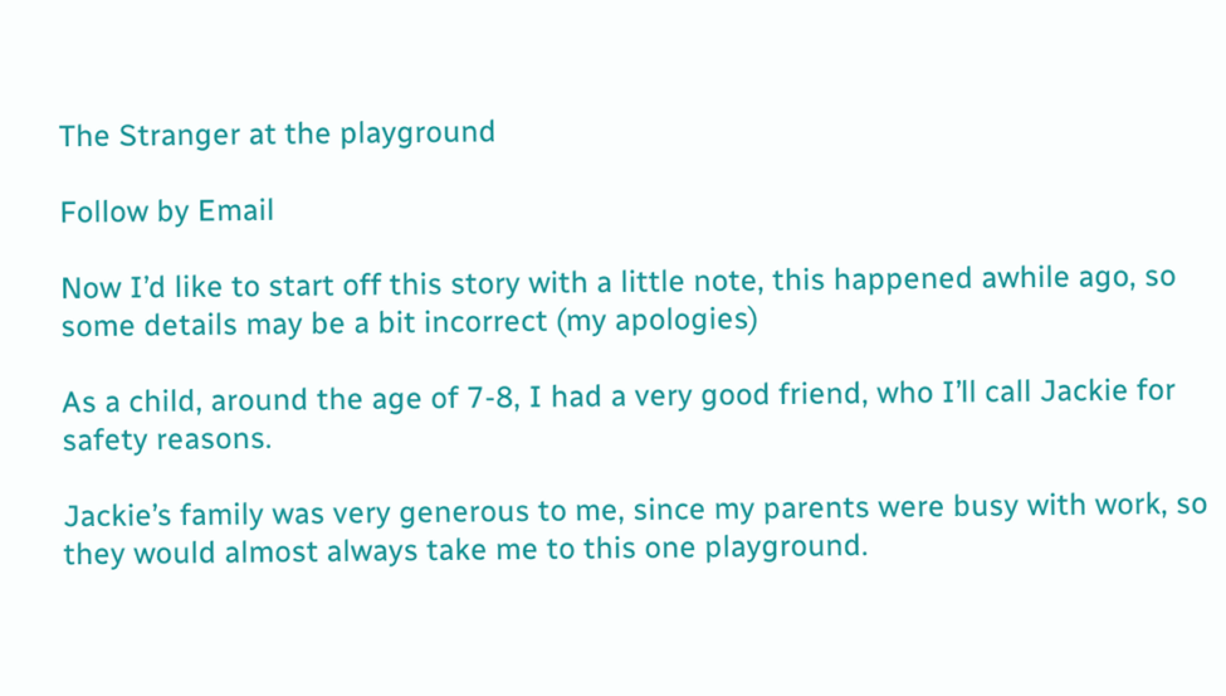The Stranger at the playground

Follow by Email

Now I’d like to start off this story with a little note, this happened awhile ago, so some details may be a bit incorrect (my apologies)

As a child, around the age of 7-8, I had a very good friend, who I’ll call Jackie for safety reasons.

Jackie’s family was very generous to me, since my parents were busy with work, so they would almost always take me to this one playground.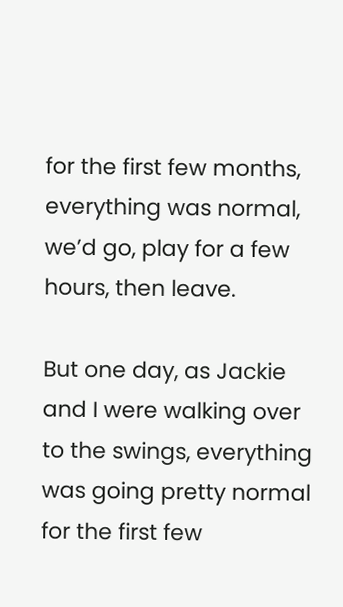for the first few months, everything was normal, we’d go, play for a few hours, then leave.

But one day, as Jackie and I were walking over to the swings, everything was going pretty normal for the first few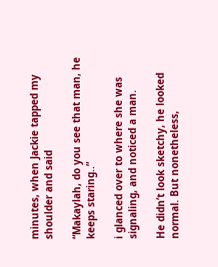minutes, when Jackie tapped my shoulder and said

“Makaylah, do you see that man, he keeps staring..”

i glanced over to where she was signaling, and noticed a man.

He didn’t look sketchy, he looked normal. But nonetheless,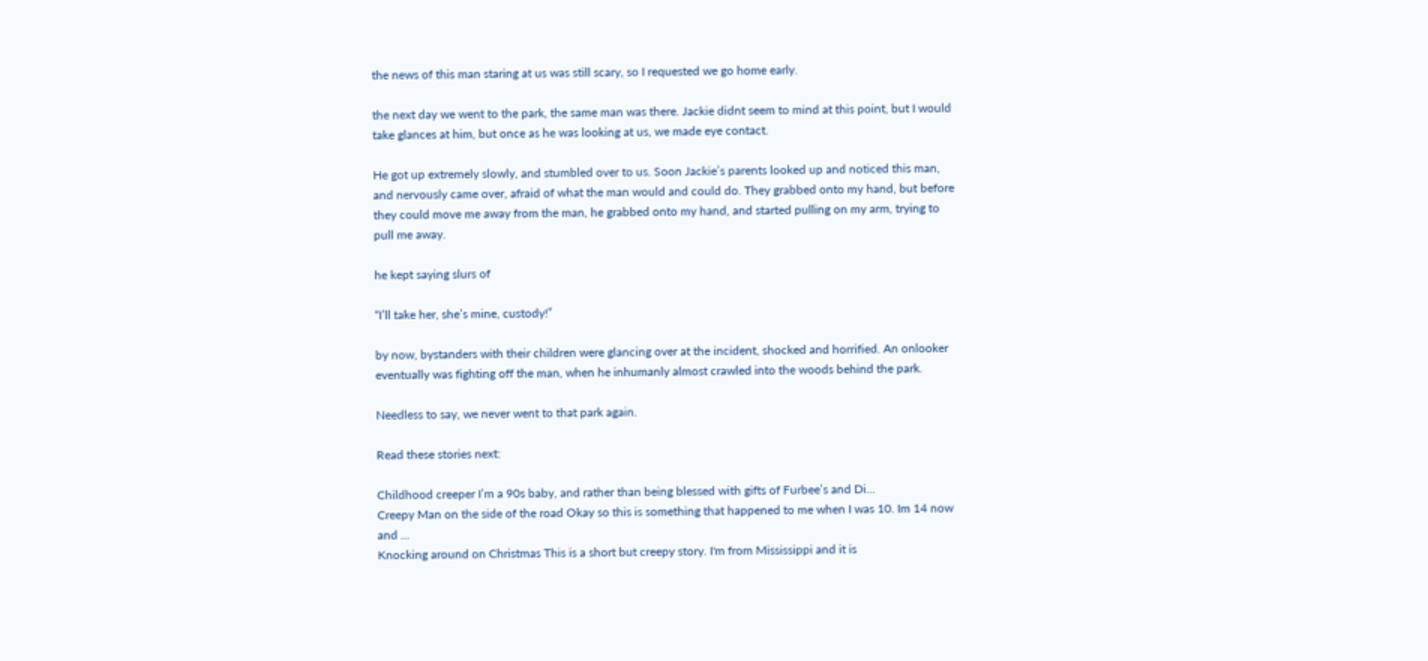the news of this man staring at us was still scary, so I requested we go home early.

the next day we went to the park, the same man was there. Jackie didnt seem to mind at this point, but I would take glances at him, but once as he was looking at us, we made eye contact.

He got up extremely slowly, and stumbled over to us. Soon Jackie’s parents looked up and noticed this man, and nervously came over, afraid of what the man would and could do. They grabbed onto my hand, but before they could move me away from the man, he grabbed onto my hand, and started pulling on my arm, trying to pull me away.

he kept saying slurs of

“I’ll take her, she’s mine, custody!”

by now, bystanders with their children were glancing over at the incident, shocked and horrified. An onlooker eventually was fighting off the man, when he inhumanly almost crawled into the woods behind the park.

Needless to say, we never went to that park again.

Read these stories next:

Childhood creeper I’m a 90s baby, and rather than being blessed with gifts of Furbee’s and Di...
Creepy Man on the side of the road Okay so this is something that happened to me when I was 10. Im 14 now and ...
Knocking around on Christmas This is a short but creepy story. I'm from Mississippi and it is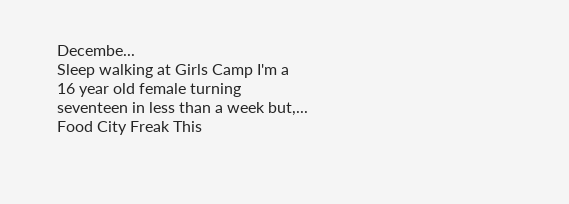Decembe...
Sleep walking at Girls Camp I'm a 16 year old female turning seventeen in less than a week but,...
Food City Freak This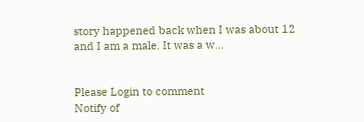story happened back when I was about 12 and I am a male. It was a w...


Please Login to comment
Notify of